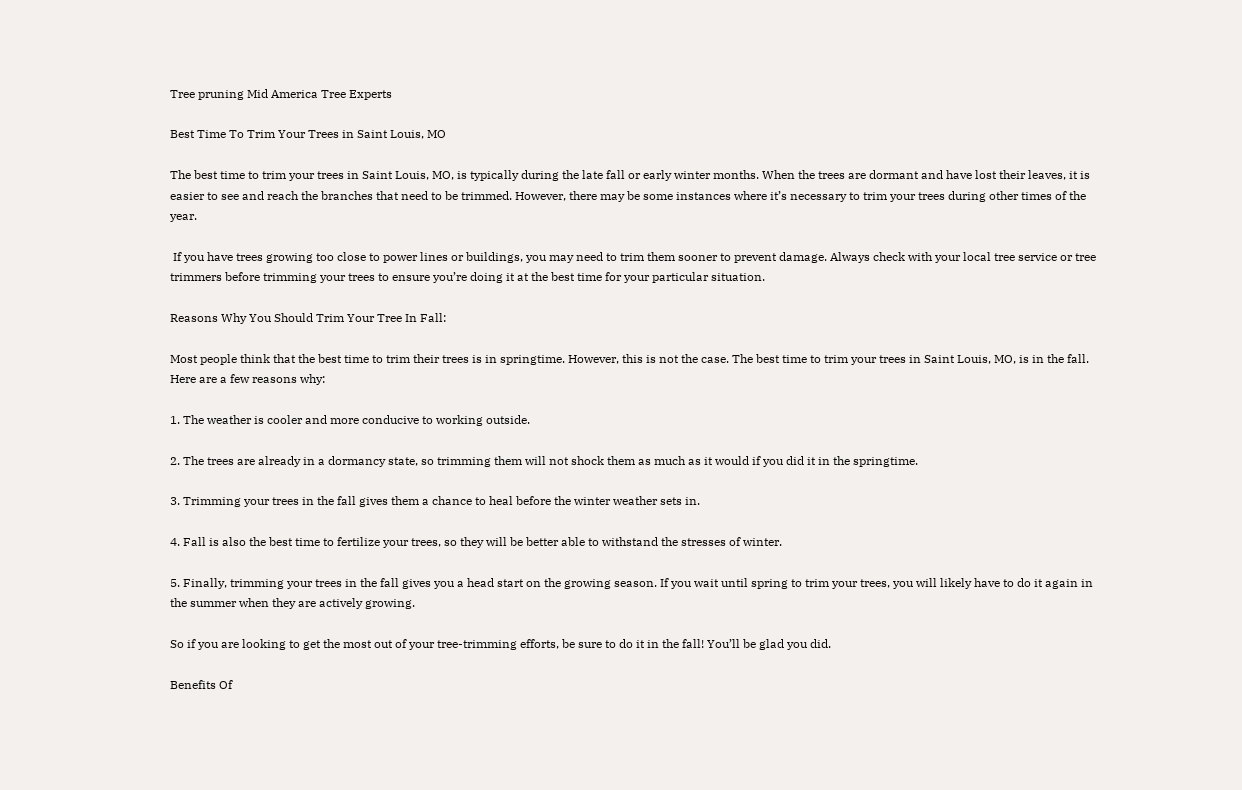Tree pruning Mid America Tree Experts

Best Time To Trim Your Trees in Saint Louis, MO

The best time to trim your trees in Saint Louis, MO, is typically during the late fall or early winter months. When the trees are dormant and have lost their leaves, it is easier to see and reach the branches that need to be trimmed. However, there may be some instances where it’s necessary to trim your trees during other times of the year.

 If you have trees growing too close to power lines or buildings, you may need to trim them sooner to prevent damage. Always check with your local tree service or tree trimmers before trimming your trees to ensure you’re doing it at the best time for your particular situation.

Reasons Why You Should Trim Your Tree In Fall:

Most people think that the best time to trim their trees is in springtime. However, this is not the case. The best time to trim your trees in Saint Louis, MO, is in the fall. Here are a few reasons why:

1. The weather is cooler and more conducive to working outside.

2. The trees are already in a dormancy state, so trimming them will not shock them as much as it would if you did it in the springtime.

3. Trimming your trees in the fall gives them a chance to heal before the winter weather sets in.

4. Fall is also the best time to fertilize your trees, so they will be better able to withstand the stresses of winter.

5. Finally, trimming your trees in the fall gives you a head start on the growing season. If you wait until spring to trim your trees, you will likely have to do it again in the summer when they are actively growing.

So if you are looking to get the most out of your tree-trimming efforts, be sure to do it in the fall! You’ll be glad you did.

Benefits Of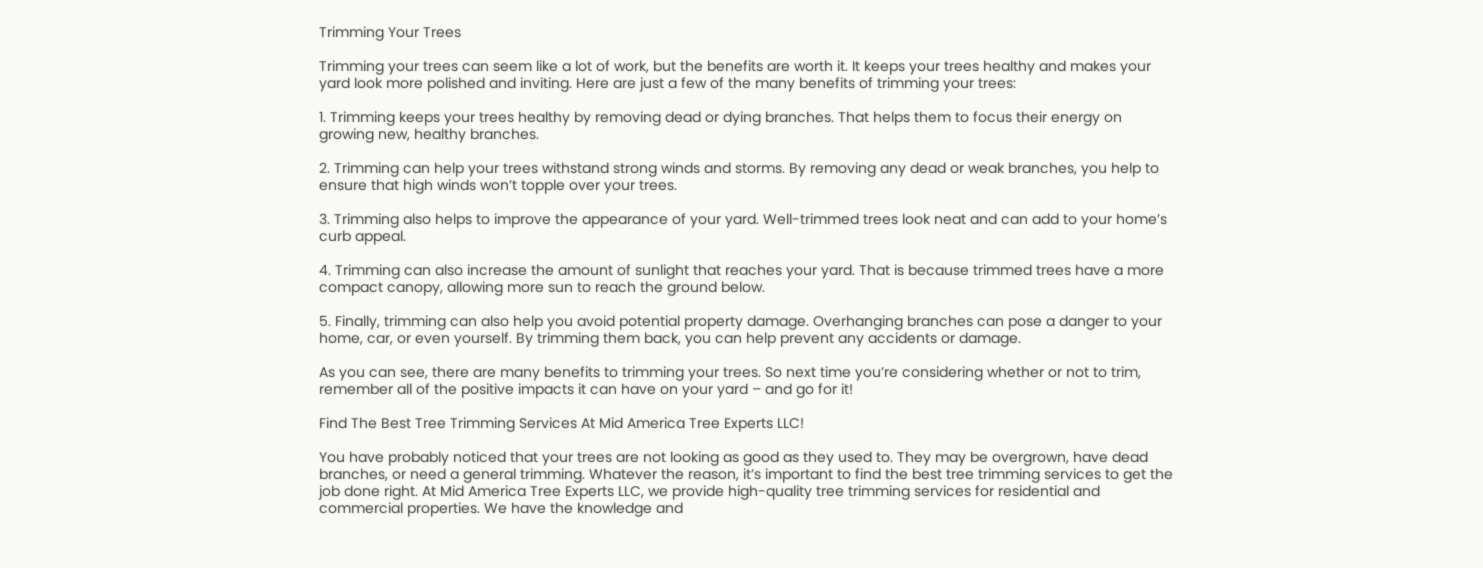Trimming Your Trees

Trimming your trees can seem like a lot of work, but the benefits are worth it. It keeps your trees healthy and makes your yard look more polished and inviting. Here are just a few of the many benefits of trimming your trees:

1. Trimming keeps your trees healthy by removing dead or dying branches. That helps them to focus their energy on growing new, healthy branches.

2. Trimming can help your trees withstand strong winds and storms. By removing any dead or weak branches, you help to ensure that high winds won’t topple over your trees.

3. Trimming also helps to improve the appearance of your yard. Well-trimmed trees look neat and can add to your home’s curb appeal.

4. Trimming can also increase the amount of sunlight that reaches your yard. That is because trimmed trees have a more compact canopy, allowing more sun to reach the ground below.

5. Finally, trimming can also help you avoid potential property damage. Overhanging branches can pose a danger to your home, car, or even yourself. By trimming them back, you can help prevent any accidents or damage.

As you can see, there are many benefits to trimming your trees. So next time you’re considering whether or not to trim, remember all of the positive impacts it can have on your yard – and go for it!

Find The Best Tree Trimming Services At Mid America Tree Experts LLC!

You have probably noticed that your trees are not looking as good as they used to. They may be overgrown, have dead branches, or need a general trimming. Whatever the reason, it’s important to find the best tree trimming services to get the job done right. At Mid America Tree Experts LLC, we provide high-quality tree trimming services for residential and commercial properties. We have the knowledge and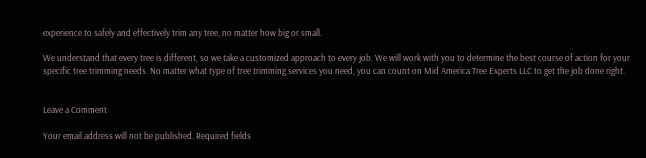experience to safely and effectively trim any tree, no matter how big or small.

We understand that every tree is different, so we take a customized approach to every job. We will work with you to determine the best course of action for your specific tree trimming needs. No matter what type of tree trimming services you need, you can count on Mid America Tree Experts LLC to get the job done right.


Leave a Comment

Your email address will not be published. Required fields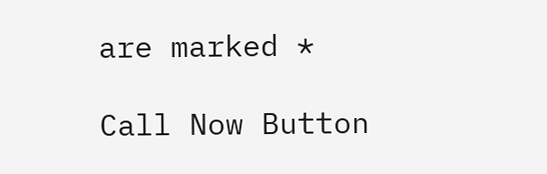are marked *

Call Now Button